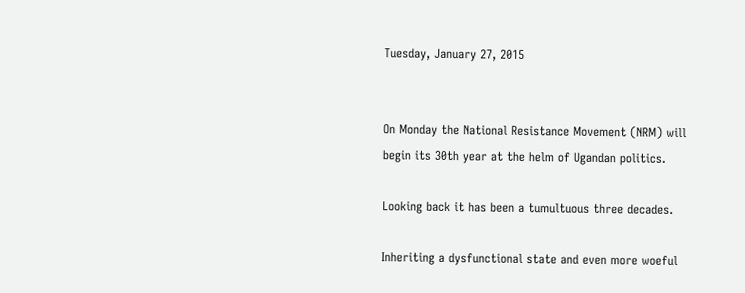Tuesday, January 27, 2015


On Monday the National Resistance Movement (NRM) will begin its 30th year at the helm of Ugandan politics.

Looking back it has been a tumultuous three decades.

Inheriting a dysfunctional state and even more woeful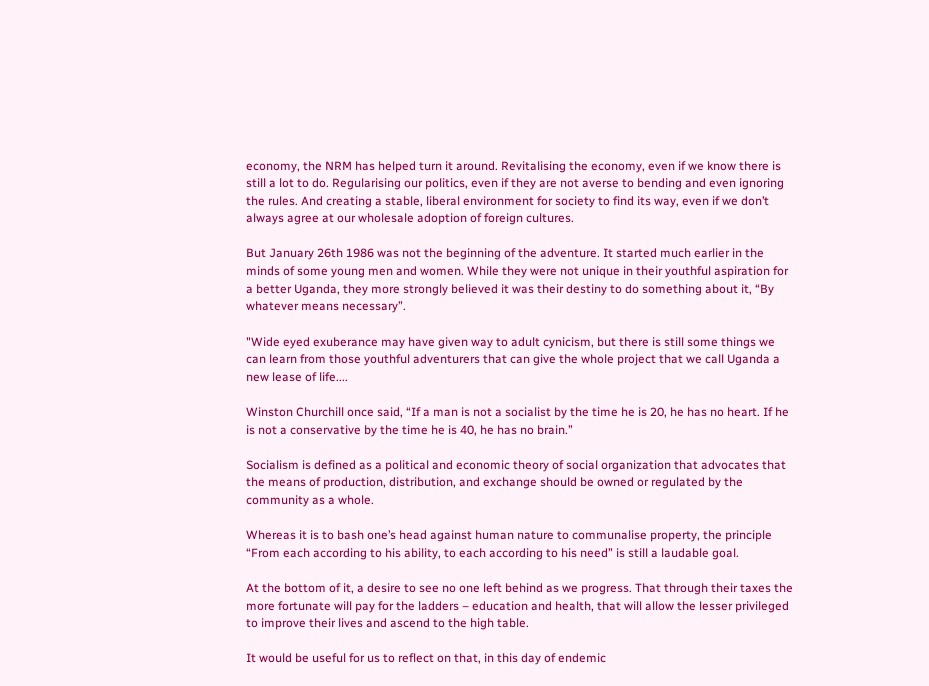economy, the NRM has helped turn it around. Revitalising the economy, even if we know there is still a lot to do. Regularising our politics, even if they are not averse to bending and even ignoring the rules. And creating a stable, liberal environment for society to find its way, even if we don’t always agree at our wholesale adoption of foreign cultures.

But January 26th 1986 was not the beginning of the adventure. It started much earlier in the minds of some young men and women. While they were not unique in their youthful aspiration for a better Uganda, they more strongly believed it was their destiny to do something about it, “By whatever means necessary”.

"Wide eyed exuberance may have given way to adult cynicism, but there is still some things we can learn from those youthful adventurers that can give the whole project that we call Uganda a new lease of life....

Winston Churchill once said, “If a man is not a socialist by the time he is 20, he has no heart. If he is not a conservative by the time he is 40, he has no brain.”

Socialism is defined as a political and economic theory of social organization that advocates that the means of production, distribution, and exchange should be owned or regulated by the community as a whole.

Whereas it is to bash one’s head against human nature to communalise property, the principle “From each according to his ability, to each according to his need” is still a laudable goal.

At the bottom of it, a desire to see no one left behind as we progress. That through their taxes the more fortunate will pay for the ladders – education and health, that will allow the lesser privileged to improve their lives and ascend to the high table.

It would be useful for us to reflect on that, in this day of endemic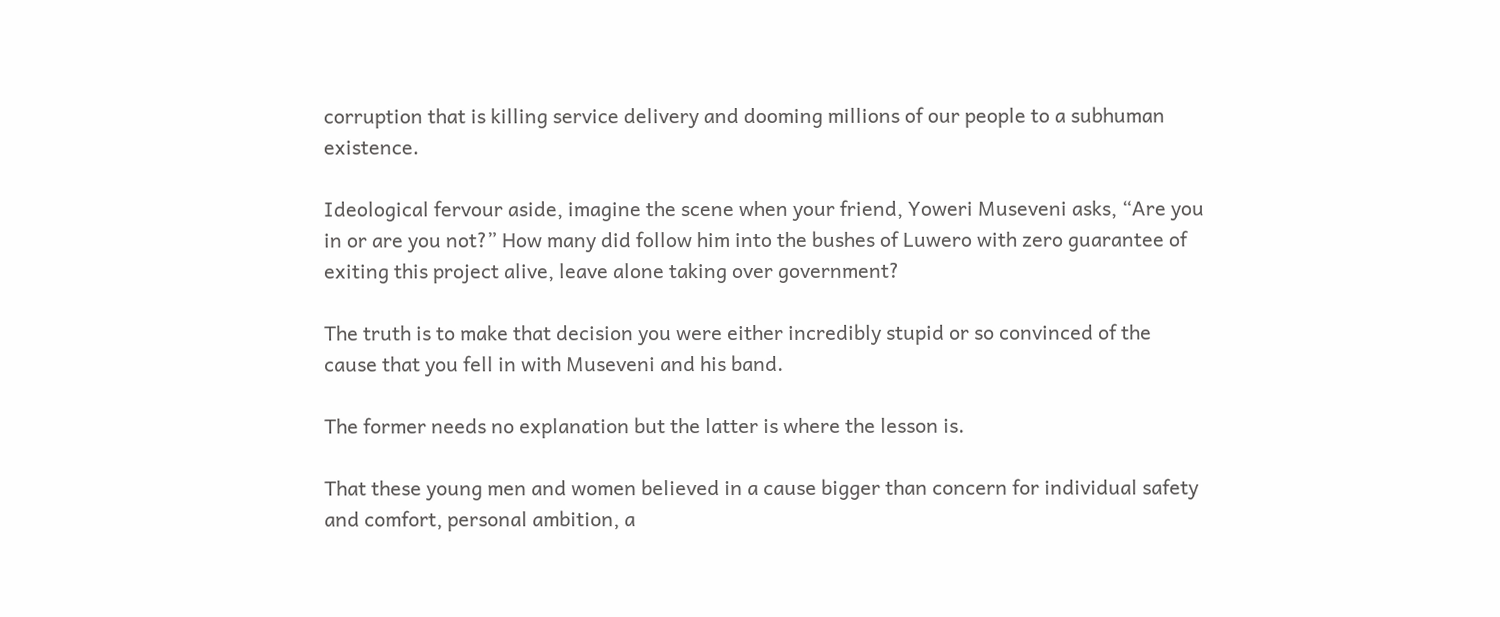corruption that is killing service delivery and dooming millions of our people to a subhuman existence.

Ideological fervour aside, imagine the scene when your friend, Yoweri Museveni asks, “Are you in or are you not?” How many did follow him into the bushes of Luwero with zero guarantee of exiting this project alive, leave alone taking over government?

The truth is to make that decision you were either incredibly stupid or so convinced of the cause that you fell in with Museveni and his band.

The former needs no explanation but the latter is where the lesson is.

That these young men and women believed in a cause bigger than concern for individual safety and comfort, personal ambition, a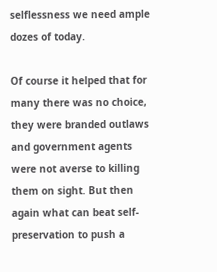selflessness we need ample dozes of today.

Of course it helped that for many there was no choice, they were branded outlaws and government agents were not averse to killing them on sight. But then again what can beat self-preservation to push a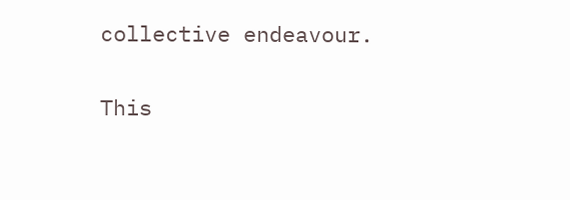collective endeavour.

This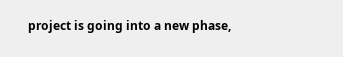project is going into a new phase,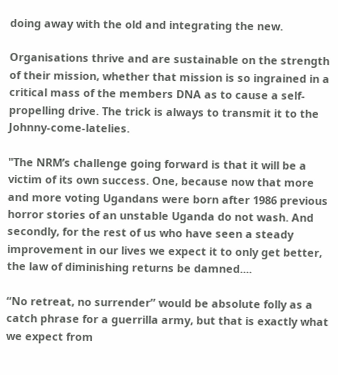doing away with the old and integrating the new.

Organisations thrive and are sustainable on the strength of their mission, whether that mission is so ingrained in a critical mass of the members DNA as to cause a self-propelling drive. The trick is always to transmit it to the Johnny-come-latelies.

"The NRM’s challenge going forward is that it will be a victim of its own success. One, because now that more and more voting Ugandans were born after 1986 previous horror stories of an unstable Uganda do not wash. And secondly, for the rest of us who have seen a steady improvement in our lives we expect it to only get better, the law of diminishing returns be damned....

“No retreat, no surrender” would be absolute folly as a catch phrase for a guerrilla army, but that is exactly what we expect from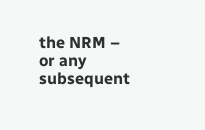the NRM – or any subsequent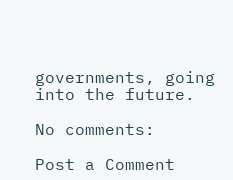governments, going into the future.

No comments:

Post a Comment